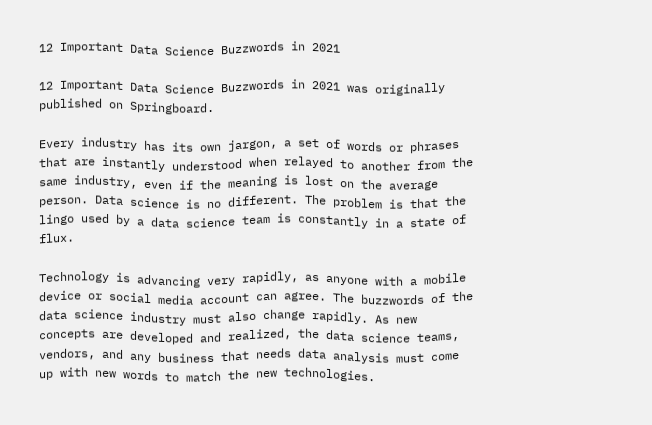12 Important Data Science Buzzwords in 2021

12 Important Data Science Buzzwords in 2021 was originally published on Springboard.

Every industry has its own jargon, a set of words or phrases that are instantly understood when relayed to another from the same industry, even if the meaning is lost on the average person. Data science is no different. The problem is that the lingo used by a data science team is constantly in a state of flux.

Technology is advancing very rapidly, as anyone with a mobile device or social media account can agree. The buzzwords of the data science industry must also change rapidly. As new concepts are developed and realized, the data science teams, vendors, and any business that needs data analysis must come up with new words to match the new technologies.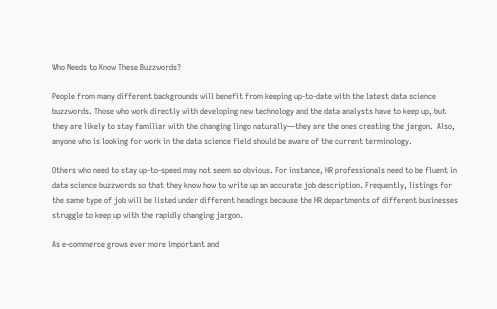Who Needs to Know These Buzzwords?

People from many different backgrounds will benefit from keeping up-to-date with the latest data science buzzwords. Those who work directly with developing new technology and the data analysts have to keep up, but they are likely to stay familiar with the changing lingo naturally—they are the ones creating the jargon.  Also, anyone who is looking for work in the data science field should be aware of the current terminology.

Others who need to stay up-to-speed may not seem so obvious. For instance, HR professionals need to be fluent in data science buzzwords so that they know how to write up an accurate job description. Frequently, listings for the same type of job will be listed under different headings because the HR departments of different businesses struggle to keep up with the rapidly changing jargon.

As e-commerce grows ever more important and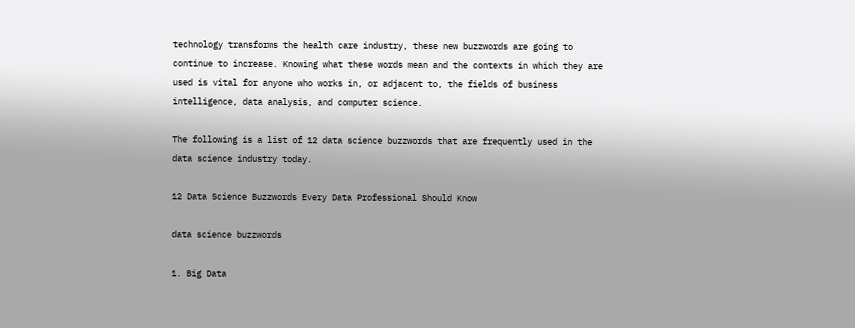technology transforms the health care industry, these new buzzwords are going to continue to increase. Knowing what these words mean and the contexts in which they are used is vital for anyone who works in, or adjacent to, the fields of business intelligence, data analysis, and computer science.

The following is a list of 12 data science buzzwords that are frequently used in the data science industry today.

12 Data Science Buzzwords Every Data Professional Should Know

data science buzzwords

1. Big Data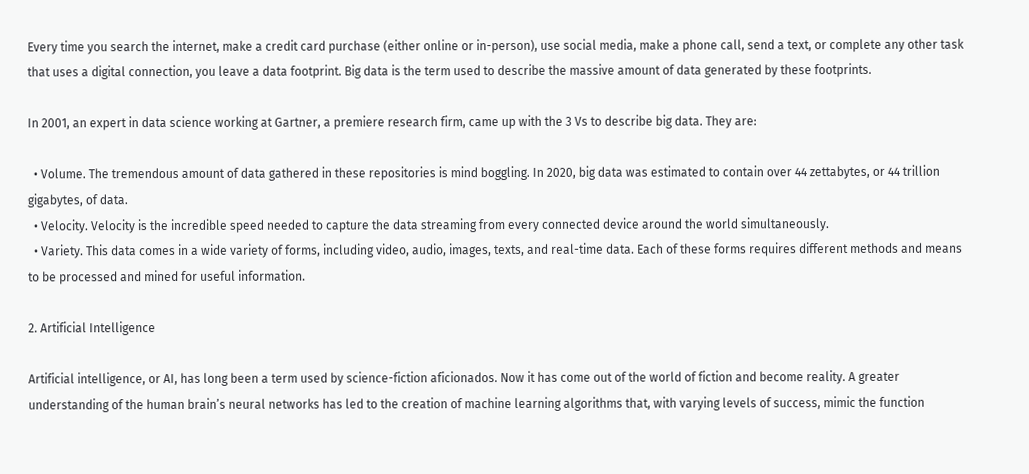Every time you search the internet, make a credit card purchase (either online or in-person), use social media, make a phone call, send a text, or complete any other task that uses a digital connection, you leave a data footprint. Big data is the term used to describe the massive amount of data generated by these footprints.

In 2001, an expert in data science working at Gartner, a premiere research firm, came up with the 3 Vs to describe big data. They are:

  • Volume. The tremendous amount of data gathered in these repositories is mind boggling. In 2020, big data was estimated to contain over 44 zettabytes, or 44 trillion gigabytes, of data.
  • Velocity. Velocity is the incredible speed needed to capture the data streaming from every connected device around the world simultaneously.
  • Variety. This data comes in a wide variety of forms, including video, audio, images, texts, and real-time data. Each of these forms requires different methods and means to be processed and mined for useful information.

2. Artificial Intelligence

Artificial intelligence, or AI, has long been a term used by science-fiction aficionados. Now it has come out of the world of fiction and become reality. A greater understanding of the human brain’s neural networks has led to the creation of machine learning algorithms that, with varying levels of success, mimic the function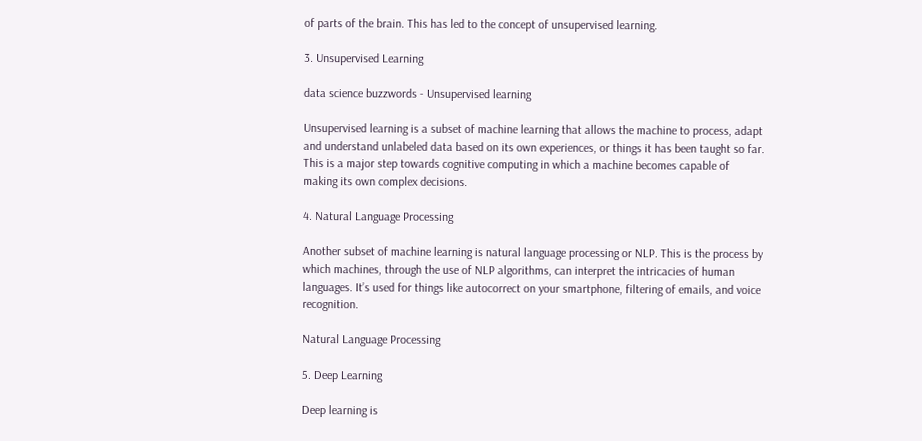of parts of the brain. This has led to the concept of unsupervised learning.

3. Unsupervised Learning

data science buzzwords - Unsupervised learning

Unsupervised learning is a subset of machine learning that allows the machine to process, adapt and understand unlabeled data based on its own experiences, or things it has been taught so far. This is a major step towards cognitive computing in which a machine becomes capable of making its own complex decisions.

4. Natural Language Processing

Another subset of machine learning is natural language processing or NLP. This is the process by which machines, through the use of NLP algorithms, can interpret the intricacies of human languages. It’s used for things like autocorrect on your smartphone, filtering of emails, and voice recognition.

Natural Language Processing

5. Deep Learning

Deep learning is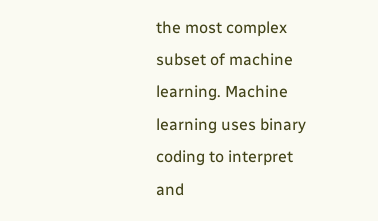the most complex subset of machine learning. Machine learning uses binary coding to interpret and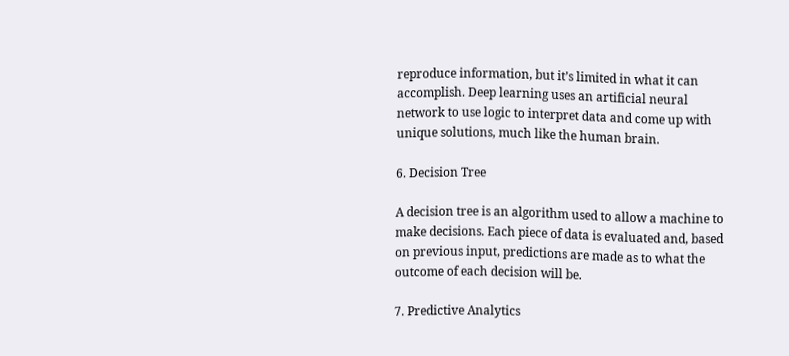reproduce information, but it’s limited in what it can accomplish. Deep learning uses an artificial neural network to use logic to interpret data and come up with unique solutions, much like the human brain.

6. Decision Tree

A decision tree is an algorithm used to allow a machine to make decisions. Each piece of data is evaluated and, based on previous input, predictions are made as to what the outcome of each decision will be.

7. Predictive Analytics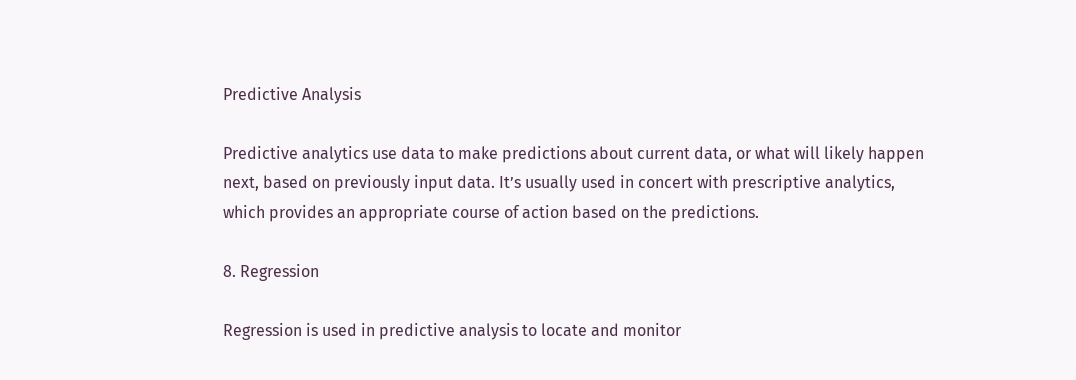Predictive Analysis

Predictive analytics use data to make predictions about current data, or what will likely happen next, based on previously input data. It’s usually used in concert with prescriptive analytics, which provides an appropriate course of action based on the predictions.

8. Regression

Regression is used in predictive analysis to locate and monitor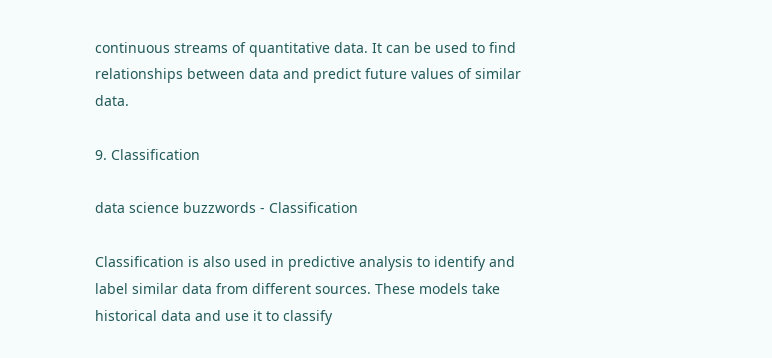continuous streams of quantitative data. It can be used to find relationships between data and predict future values of similar data.

9. Classification

data science buzzwords - Classification

Classification is also used in predictive analysis to identify and label similar data from different sources. These models take historical data and use it to classify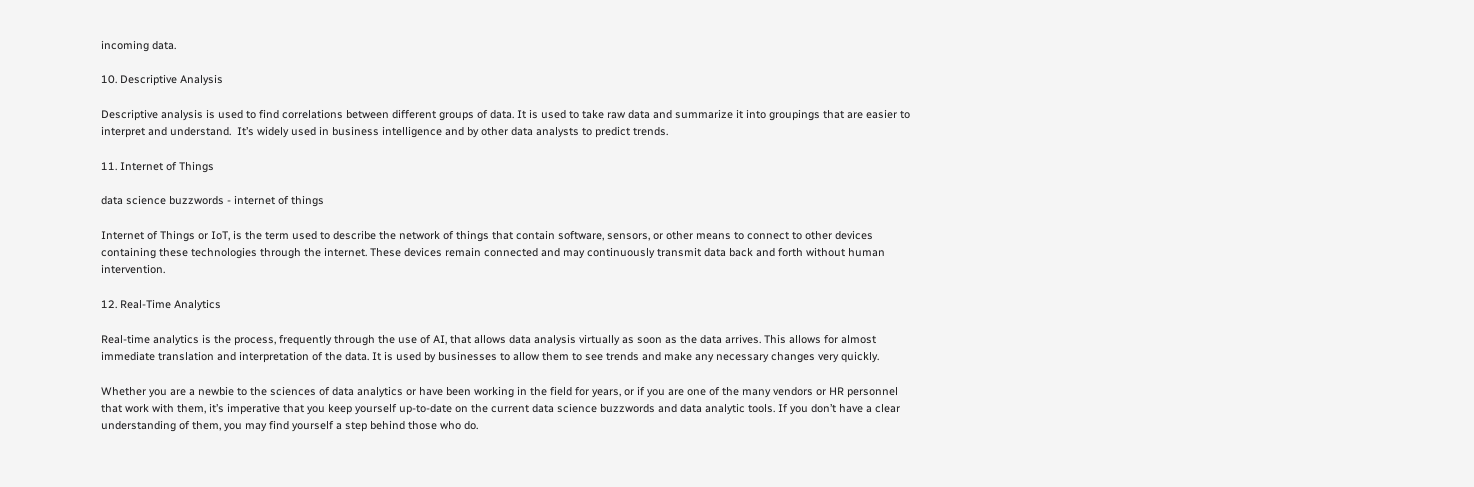incoming data.

10. Descriptive Analysis

Descriptive analysis is used to find correlations between different groups of data. It is used to take raw data and summarize it into groupings that are easier to interpret and understand.  It’s widely used in business intelligence and by other data analysts to predict trends.

11. Internet of Things

data science buzzwords - internet of things

Internet of Things or IoT, is the term used to describe the network of things that contain software, sensors, or other means to connect to other devices containing these technologies through the internet. These devices remain connected and may continuously transmit data back and forth without human intervention.

12. Real-Time Analytics

Real-time analytics is the process, frequently through the use of AI, that allows data analysis virtually as soon as the data arrives. This allows for almost immediate translation and interpretation of the data. It is used by businesses to allow them to see trends and make any necessary changes very quickly.

Whether you are a newbie to the sciences of data analytics or have been working in the field for years, or if you are one of the many vendors or HR personnel that work with them, it’s imperative that you keep yourself up-to-date on the current data science buzzwords and data analytic tools. If you don’t have a clear understanding of them, you may find yourself a step behind those who do.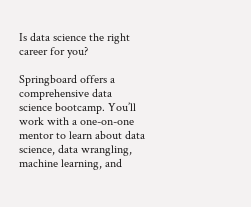Is data science the right career for you?

Springboard offers a comprehensive data science bootcamp. You’ll work with a one-on-one mentor to learn about data science, data wrangling, machine learning, and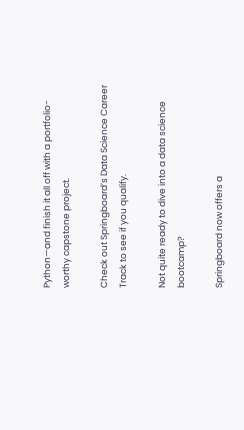Python—and finish it all off with a portfolio-worthy capstone project.

Check out Springboard’s Data Science Career Track to see if you qualify.

Not quite ready to dive into a data science bootcamp?

Springboard now offers a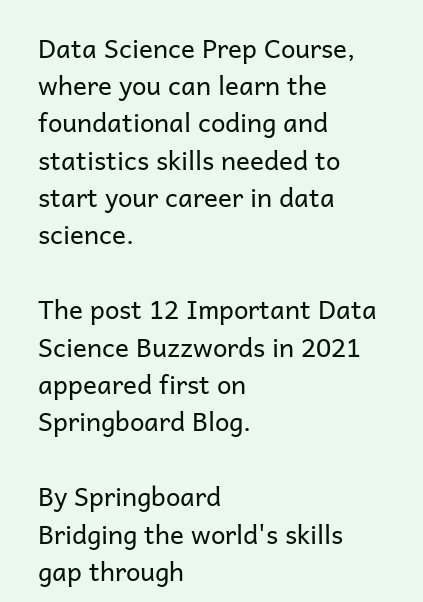Data Science Prep Course, where you can learn the foundational coding and statistics skills needed to start your career in data science.

The post 12 Important Data Science Buzzwords in 2021 appeared first on Springboard Blog.

By Springboard
Bridging the world's skills gap through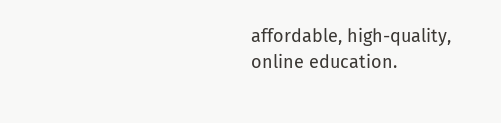affordable, high-quality, online education.